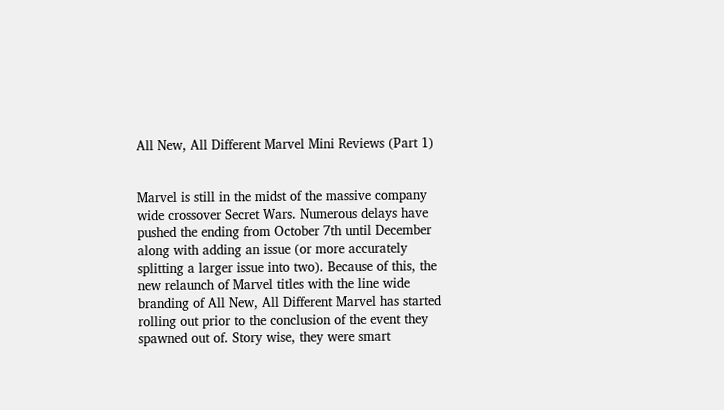All New, All Different Marvel Mini Reviews (Part 1)


Marvel is still in the midst of the massive company wide crossover Secret Wars. Numerous delays have pushed the ending from October 7th until December along with adding an issue (or more accurately splitting a larger issue into two). Because of this, the new relaunch of Marvel titles with the line wide branding of All New, All Different Marvel has started rolling out prior to the conclusion of the event they spawned out of. Story wise, they were smart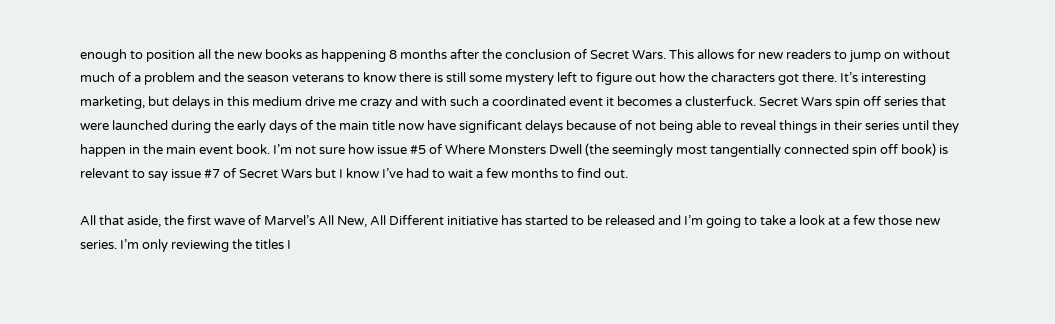enough to position all the new books as happening 8 months after the conclusion of Secret Wars. This allows for new readers to jump on without much of a problem and the season veterans to know there is still some mystery left to figure out how the characters got there. It’s interesting marketing, but delays in this medium drive me crazy and with such a coordinated event it becomes a clusterfuck. Secret Wars spin off series that were launched during the early days of the main title now have significant delays because of not being able to reveal things in their series until they happen in the main event book. I’m not sure how issue #5 of Where Monsters Dwell (the seemingly most tangentially connected spin off book) is relevant to say issue #7 of Secret Wars but I know I’ve had to wait a few months to find out.

All that aside, the first wave of Marvel’s All New, All Different initiative has started to be released and I’m going to take a look at a few those new series. I’m only reviewing the titles I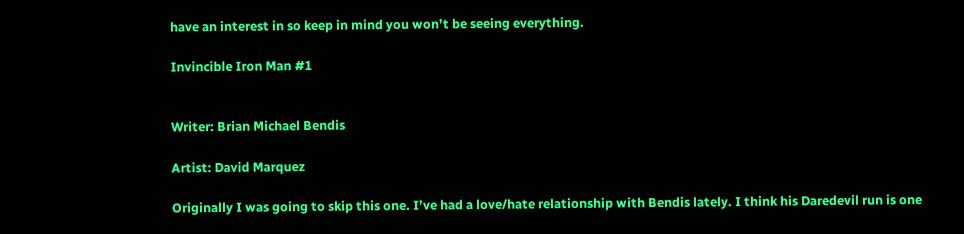have an interest in so keep in mind you won’t be seeing everything.

Invincible Iron Man #1


Writer: Brian Michael Bendis

Artist: David Marquez

Originally I was going to skip this one. I’ve had a love/hate relationship with Bendis lately. I think his Daredevil run is one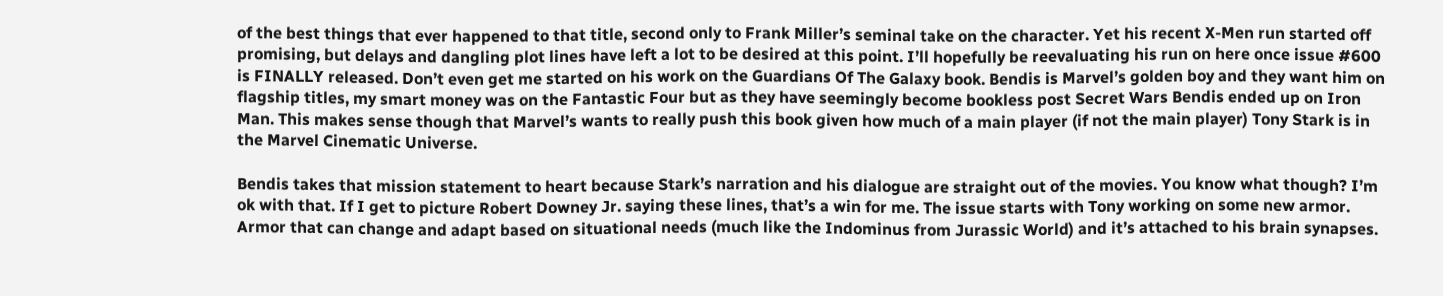of the best things that ever happened to that title, second only to Frank Miller’s seminal take on the character. Yet his recent X-Men run started off promising, but delays and dangling plot lines have left a lot to be desired at this point. I’ll hopefully be reevaluating his run on here once issue #600 is FINALLY released. Don’t even get me started on his work on the Guardians Of The Galaxy book. Bendis is Marvel’s golden boy and they want him on flagship titles, my smart money was on the Fantastic Four but as they have seemingly become bookless post Secret Wars Bendis ended up on Iron Man. This makes sense though that Marvel’s wants to really push this book given how much of a main player (if not the main player) Tony Stark is in the Marvel Cinematic Universe.

Bendis takes that mission statement to heart because Stark’s narration and his dialogue are straight out of the movies. You know what though? I’m ok with that. If I get to picture Robert Downey Jr. saying these lines, that’s a win for me. The issue starts with Tony working on some new armor. Armor that can change and adapt based on situational needs (much like the Indominus from Jurassic World) and it’s attached to his brain synapses.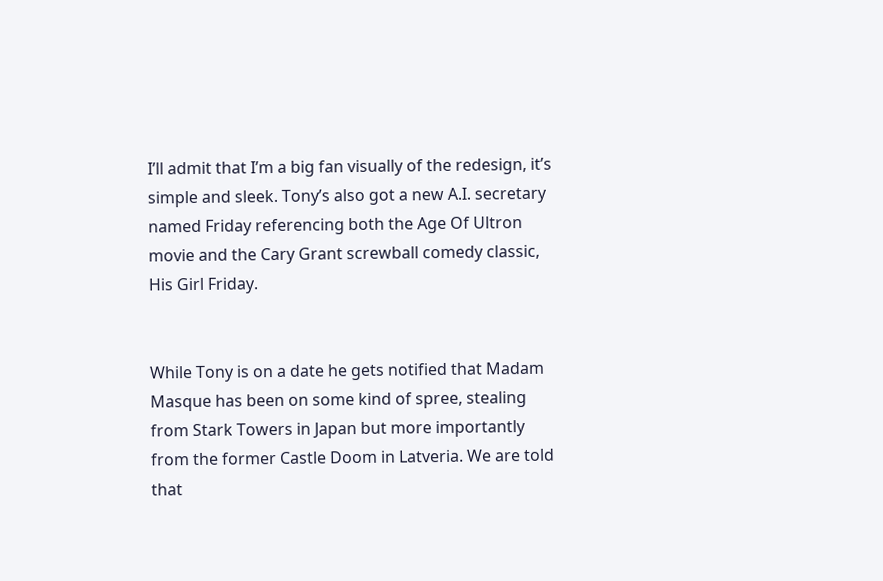I’ll admit that I’m a big fan visually of the redesign, it’s simple and sleek. Tony’s also got a new A.I. secretary named Friday referencing both the Age Of Ultron movie and the Cary Grant screwball comedy classic, His Girl Friday.


While Tony is on a date he gets notified that Madam Masque has been on some kind of spree, stealing from Stark Towers in Japan but more importantly from the former Castle Doom in Latveria. We are told that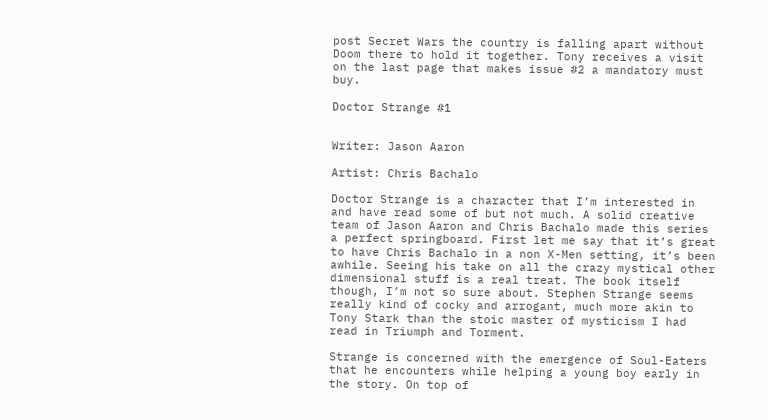post Secret Wars the country is falling apart without Doom there to hold it together. Tony receives a visit on the last page that makes issue #2 a mandatory must buy.

Doctor Strange #1


Writer: Jason Aaron

Artist: Chris Bachalo

Doctor Strange is a character that I’m interested in and have read some of but not much. A solid creative team of Jason Aaron and Chris Bachalo made this series a perfect springboard. First let me say that it’s great to have Chris Bachalo in a non X-Men setting, it’s been awhile. Seeing his take on all the crazy mystical other dimensional stuff is a real treat. The book itself though, I’m not so sure about. Stephen Strange seems really kind of cocky and arrogant, much more akin to Tony Stark than the stoic master of mysticism I had read in Triumph and Torment.

Strange is concerned with the emergence of Soul-Eaters that he encounters while helping a young boy early in the story. On top of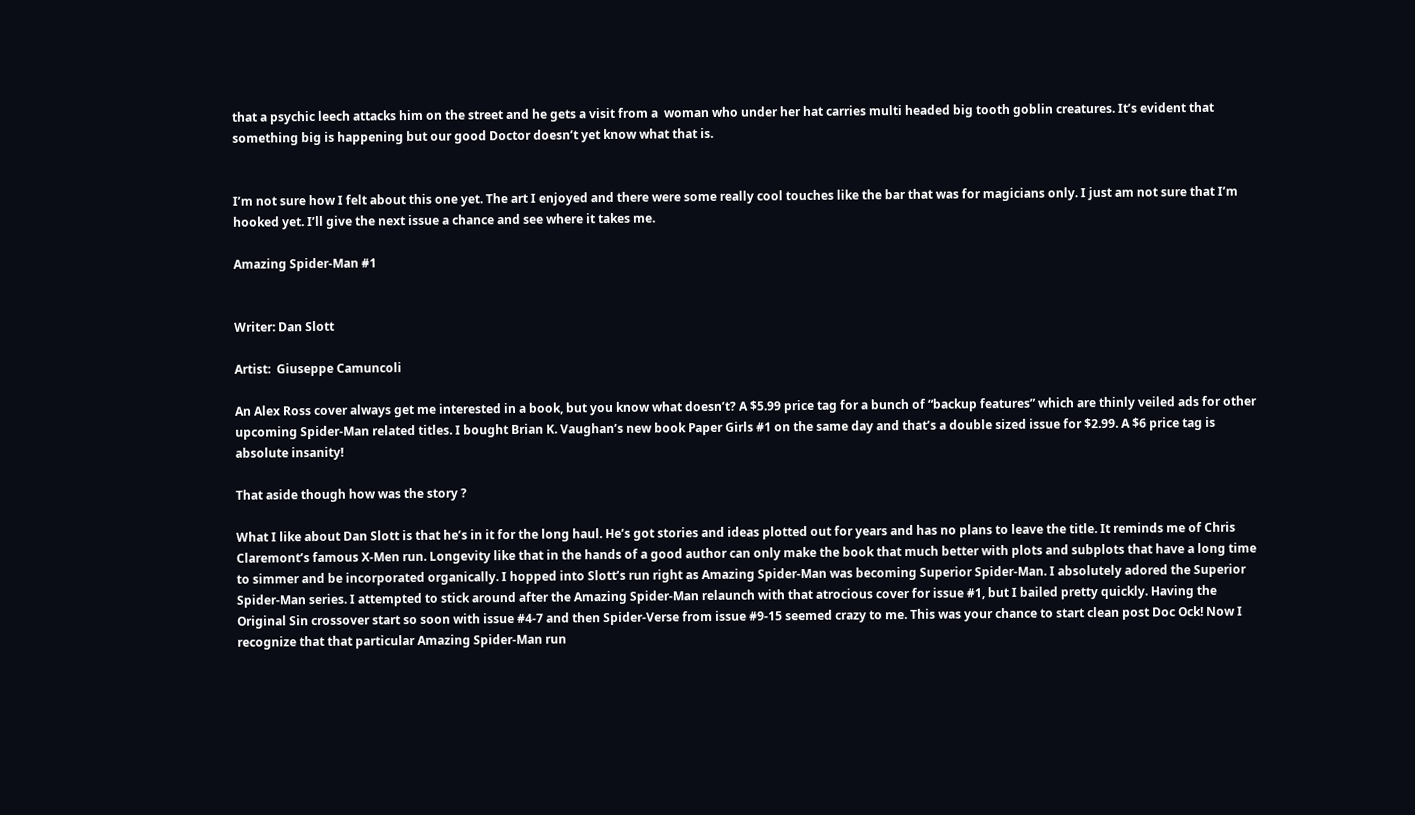that a psychic leech attacks him on the street and he gets a visit from a  woman who under her hat carries multi headed big tooth goblin creatures. It’s evident that something big is happening but our good Doctor doesn’t yet know what that is.


I’m not sure how I felt about this one yet. The art I enjoyed and there were some really cool touches like the bar that was for magicians only. I just am not sure that I’m hooked yet. I’ll give the next issue a chance and see where it takes me.

Amazing Spider-Man #1


Writer: Dan Slott

Artist:  Giuseppe Camuncoli

An Alex Ross cover always get me interested in a book, but you know what doesn’t? A $5.99 price tag for a bunch of “backup features” which are thinly veiled ads for other upcoming Spider-Man related titles. I bought Brian K. Vaughan’s new book Paper Girls #1 on the same day and that’s a double sized issue for $2.99. A $6 price tag is absolute insanity!

That aside though how was the story ?

What I like about Dan Slott is that he’s in it for the long haul. He’s got stories and ideas plotted out for years and has no plans to leave the title. It reminds me of Chris Claremont’s famous X-Men run. Longevity like that in the hands of a good author can only make the book that much better with plots and subplots that have a long time to simmer and be incorporated organically. I hopped into Slott’s run right as Amazing Spider-Man was becoming Superior Spider-Man. I absolutely adored the Superior Spider-Man series. I attempted to stick around after the Amazing Spider-Man relaunch with that atrocious cover for issue #1, but I bailed pretty quickly. Having the Original Sin crossover start so soon with issue #4-7 and then Spider-Verse from issue #9-15 seemed crazy to me. This was your chance to start clean post Doc Ock! Now I recognize that that particular Amazing Spider-Man run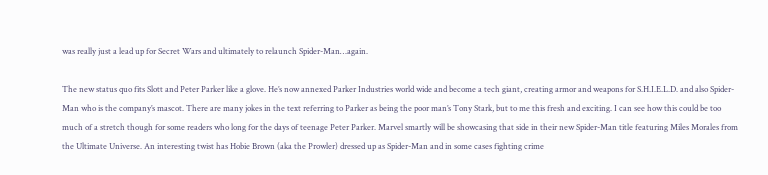was really just a lead up for Secret Wars and ultimately to relaunch Spider-Man…again.

The new status quo fits Slott and Peter Parker like a glove. He’s now annexed Parker Industries world wide and become a tech giant, creating armor and weapons for S.H.I.E.L.D. and also Spider-Man who is the company’s mascot. There are many jokes in the text referring to Parker as being the poor man’s Tony Stark, but to me this fresh and exciting. I can see how this could be too much of a stretch though for some readers who long for the days of teenage Peter Parker. Marvel smartly will be showcasing that side in their new Spider-Man title featuring Miles Morales from the Ultimate Universe. An interesting twist has Hobie Brown (aka the Prowler) dressed up as Spider-Man and in some cases fighting crime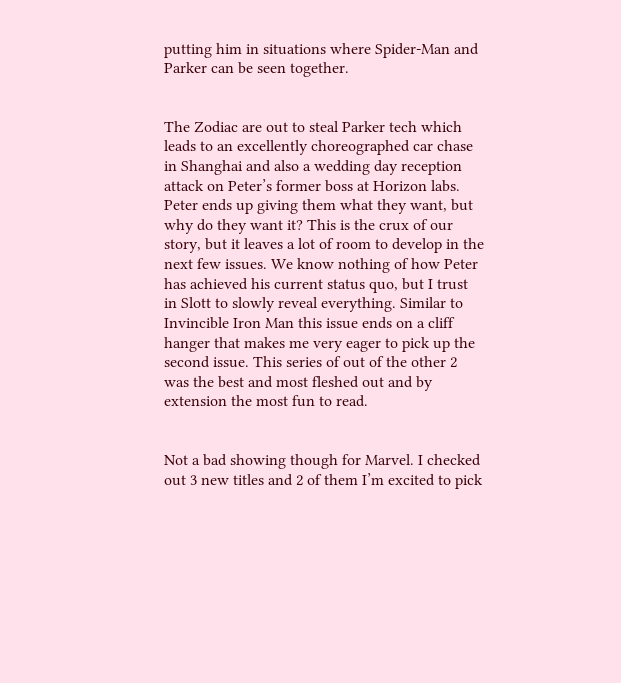putting him in situations where Spider-Man and Parker can be seen together.


The Zodiac are out to steal Parker tech which leads to an excellently choreographed car chase in Shanghai and also a wedding day reception attack on Peter’s former boss at Horizon labs. Peter ends up giving them what they want, but why do they want it? This is the crux of our story, but it leaves a lot of room to develop in the next few issues. We know nothing of how Peter has achieved his current status quo, but I trust in Slott to slowly reveal everything. Similar to Invincible Iron Man this issue ends on a cliff hanger that makes me very eager to pick up the second issue. This series of out of the other 2 was the best and most fleshed out and by extension the most fun to read.


Not a bad showing though for Marvel. I checked out 3 new titles and 2 of them I’m excited to pick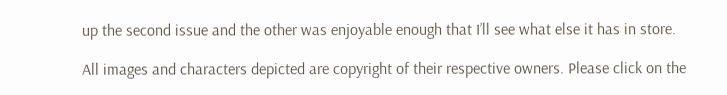up the second issue and the other was enjoyable enough that I’ll see what else it has in store.

All images and characters depicted are copyright of their respective owners. Please click on the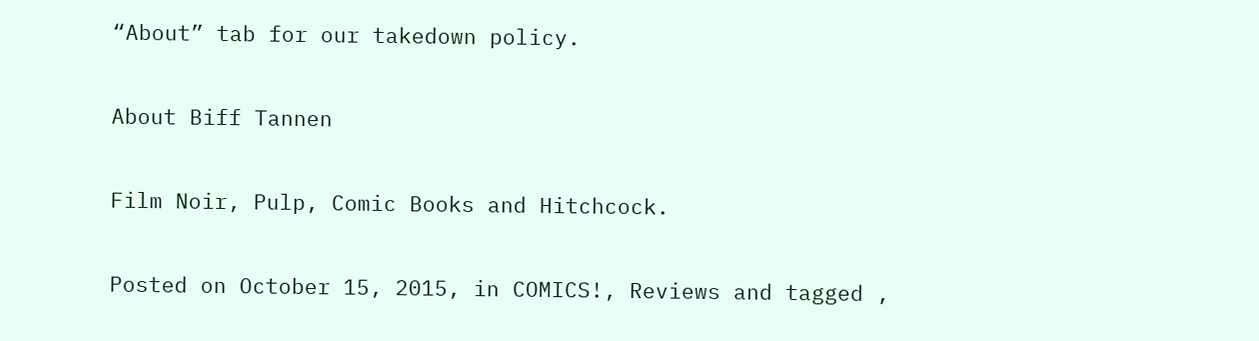“About” tab for our takedown policy.

About Biff Tannen

Film Noir, Pulp, Comic Books and Hitchcock.

Posted on October 15, 2015, in COMICS!, Reviews and tagged ,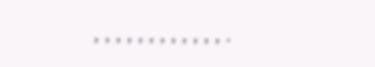, , , , , , , , , , , , .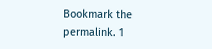Bookmark the permalink. 1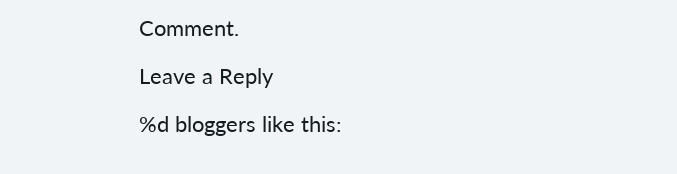Comment.

Leave a Reply

%d bloggers like this: